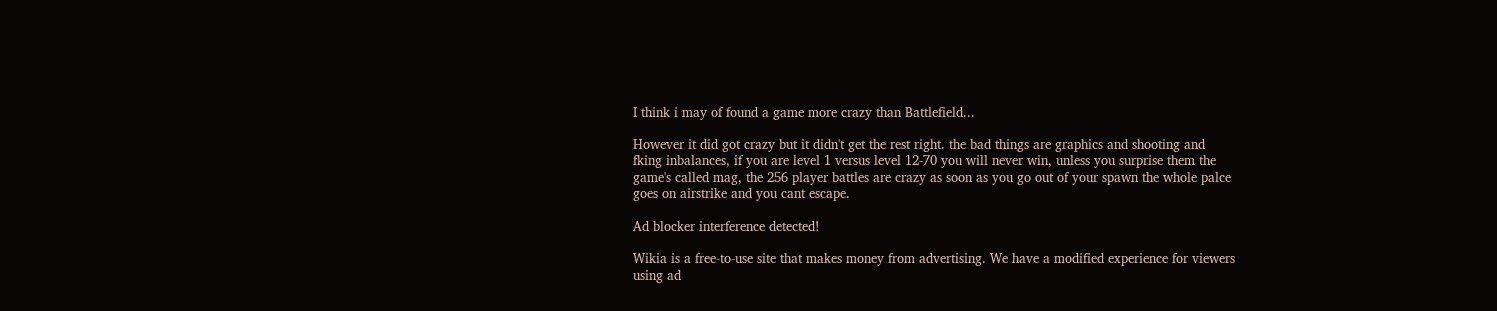I think i may of found a game more crazy than Battlefield...

However it did got crazy but it didn't get the rest right. the bad things are graphics and shooting and fking inbalances, if you are level 1 versus level 12-70 you will never win, unless you surprise them the game's called mag, the 256 player battles are crazy as soon as you go out of your spawn the whole palce goes on airstrike and you cant escape.

Ad blocker interference detected!

Wikia is a free-to-use site that makes money from advertising. We have a modified experience for viewers using ad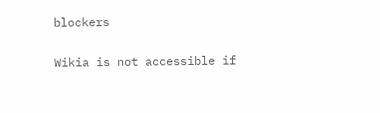blockers

Wikia is not accessible if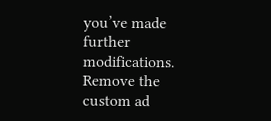you’ve made further modifications. Remove the custom ad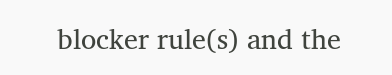blocker rule(s) and the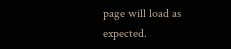page will load as expected.